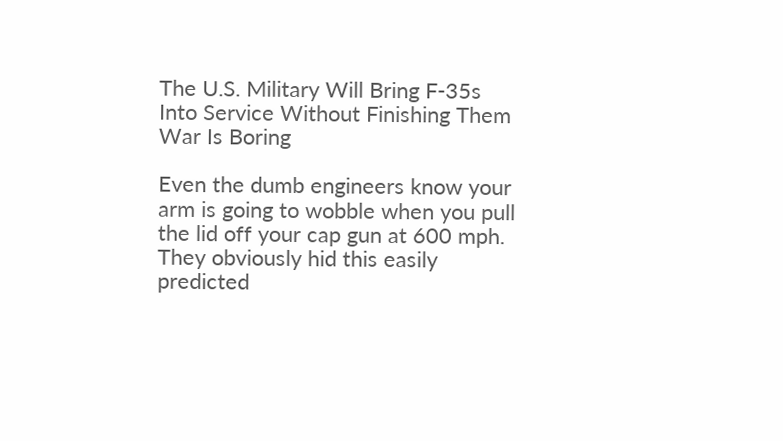The U.S. Military Will Bring F-35s Into Service Without Finishing Them
War Is Boring

Even the dumb engineers know your arm is going to wobble when you pull the lid off your cap gun at 600 mph. They obviously hid this easily predicted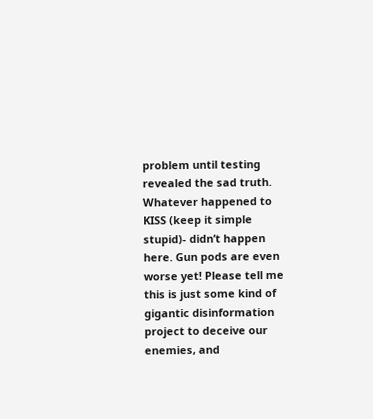problem until testing revealed the sad truth. Whatever happened to KISS (keep it simple stupid)- didn’t happen here. Gun pods are even worse yet! Please tell me this is just some kind of gigantic disinformation project to deceive our enemies, and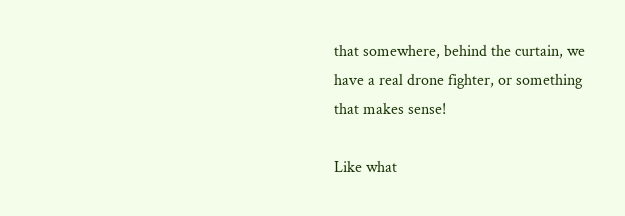that somewhere, behind the curtain, we have a real drone fighter, or something that makes sense!

Like what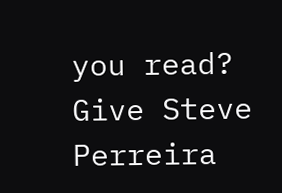you read? Give Steve Perreira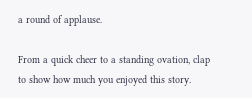a round of applause.

From a quick cheer to a standing ovation, clap to show how much you enjoyed this story.